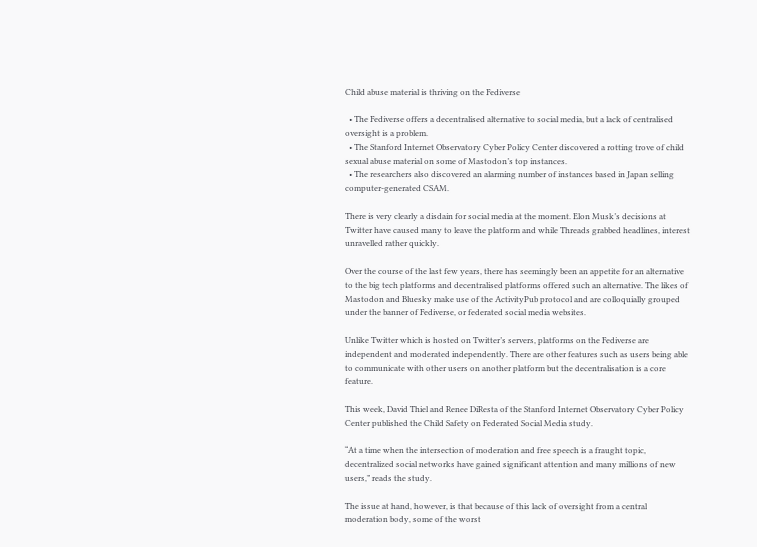Child abuse material is thriving on the Fediverse

  • The Fediverse offers a decentralised alternative to social media, but a lack of centralised oversight is a problem.
  • The Stanford Internet Observatory Cyber Policy Center discovered a rotting trove of child sexual abuse material on some of Mastodon’s top instances.
  • The researchers also discovered an alarming number of instances based in Japan selling computer-generated CSAM.

There is very clearly a disdain for social media at the moment. Elon Musk’s decisions at Twitter have caused many to leave the platform and while Threads grabbed headlines, interest unravelled rather quickly.

Over the course of the last few years, there has seemingly been an appetite for an alternative to the big tech platforms and decentralised platforms offered such an alternative. The likes of Mastodon and Bluesky make use of the ActivityPub protocol and are colloquially grouped under the banner of Fediverse, or federated social media websites.

Unlike Twitter which is hosted on Twitter’s servers, platforms on the Fediverse are independent and moderated independently. There are other features such as users being able to communicate with other users on another platform but the decentralisation is a core feature.

This week, David Thiel and Renee DiResta of the Stanford Internet Observatory Cyber Policy Center published the Child Safety on Federated Social Media study.

“At a time when the intersection of moderation and free speech is a fraught topic, decentralized social networks have gained significant attention and many millions of new users,” reads the study.

The issue at hand, however, is that because of this lack of oversight from a central moderation body, some of the worst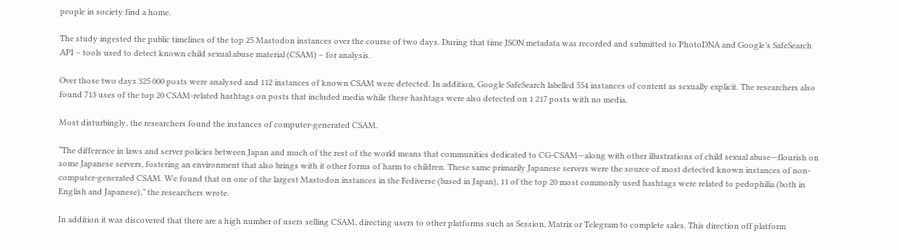people in society find a home.

The study ingested the public timelines of the top 25 Mastodon instances over the course of two days. During that time JSON metadata was recorded and submitted to PhotoDNA and Google’s SafeSearch API – tools used to detect known child sexual abuse material (CSAM) – for analysis.

Over those two days 325 000 posts were analysed and 112 instances of known CSAM were detected. In addition, Google SafeSearch labelled 554 instances of content as sexually explicit. The researchers also found 713 uses of the top 20 CSAM-related hashtags on posts that included media while these hashtags were also detected on 1 217 posts with no media.

Most disturbingly, the researchers found the instances of computer-generated CSAM.

“The difference in laws and server policies between Japan and much of the rest of the world means that communities dedicated to CG-CSAM—along with other illustrations of child sexual abuse—flourish on some Japanese servers, fostering an environment that also brings with it other forms of harm to children. These same primarily Japanese servers were the source of most detected known instances of non-computer-generated CSAM. We found that on one of the largest Mastodon instances in the Fediverse (based in Japan), 11 of the top 20 most commonly used hashtags were related to pedophilia (both in English and Japanese),” the researchers wrote.

In addition it was discovered that there are a high number of users selling CSAM, directing users to other platforms such as Session, Matrix or Telegram to complete sales. This direction off platform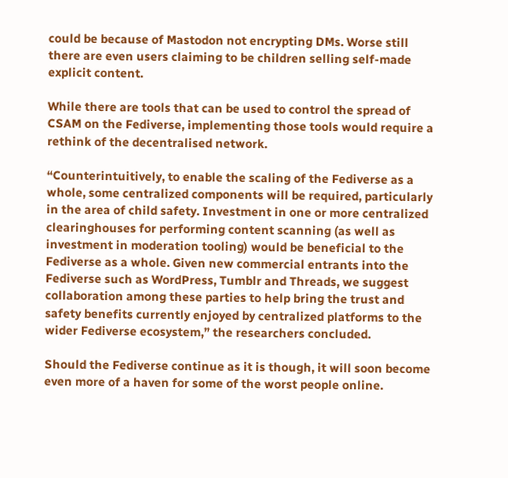could be because of Mastodon not encrypting DMs. Worse still there are even users claiming to be children selling self-made explicit content.

While there are tools that can be used to control the spread of CSAM on the Fediverse, implementing those tools would require a rethink of the decentralised network.

“Counterintuitively, to enable the scaling of the Fediverse as a whole, some centralized components will be required, particularly in the area of child safety. Investment in one or more centralized clearinghouses for performing content scanning (as well as investment in moderation tooling) would be beneficial to the Fediverse as a whole. Given new commercial entrants into the Fediverse such as WordPress, Tumblr and Threads, we suggest collaboration among these parties to help bring the trust and safety benefits currently enjoyed by centralized platforms to the wider Fediverse ecosystem,” the researchers concluded.

Should the Fediverse continue as it is though, it will soon become even more of a haven for some of the worst people online.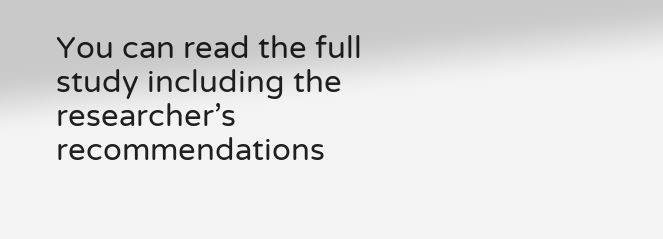You can read the full study including the researcher’s recommendations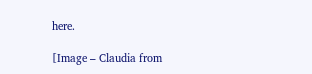here.

[Image – Claudia from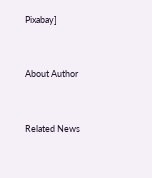Pixabay]


About Author


Related News